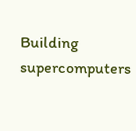Building supercomputers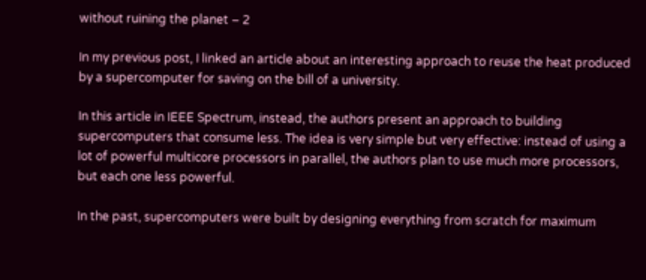without ruining the planet – 2

In my previous post, I linked an article about an interesting approach to reuse the heat produced by a supercomputer for saving on the bill of a university.

In this article in IEEE Spectrum, instead, the authors present an approach to building supercomputers that consume less. The idea is very simple but very effective: instead of using a lot of powerful multicore processors in parallel, the authors plan to use much more processors, but each one less powerful.

In the past, supercomputers were built by designing everything from scratch for maximum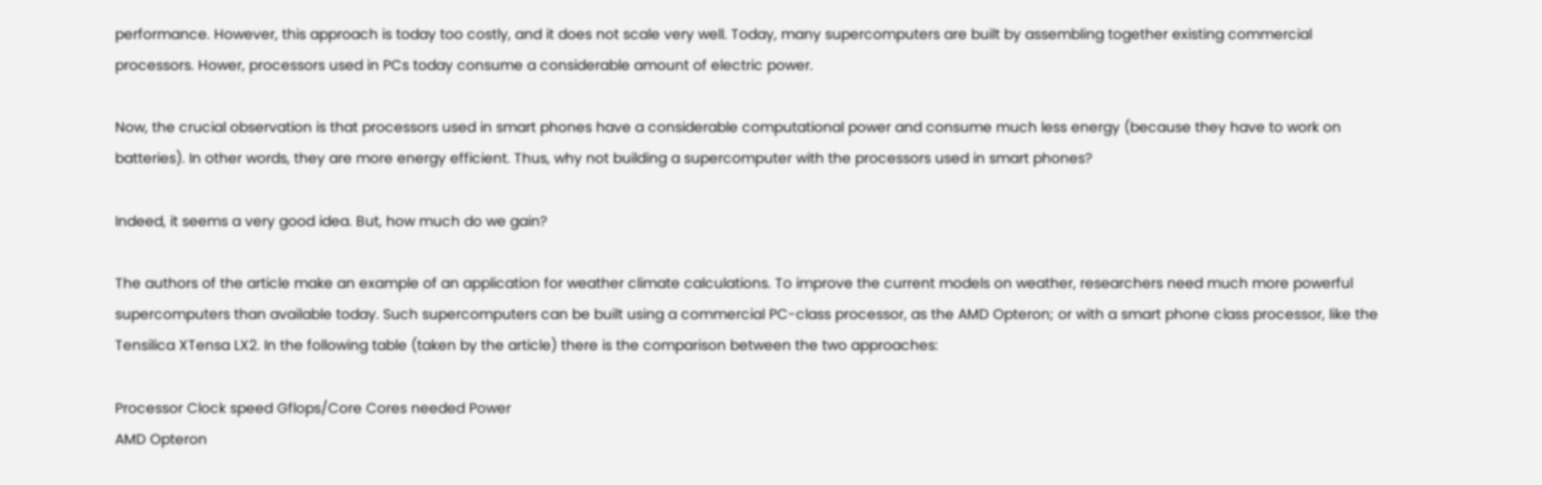performance. However, this approach is today too costly, and it does not scale very well. Today, many supercomputers are built by assembling together existing commercial processors. Hower, processors used in PCs today consume a considerable amount of electric power.

Now, the crucial observation is that processors used in smart phones have a considerable computational power and consume much less energy (because they have to work on batteries). In other words, they are more energy efficient. Thus, why not building a supercomputer with the processors used in smart phones?

Indeed, it seems a very good idea. But, how much do we gain?

The authors of the article make an example of an application for weather climate calculations. To improve the current models on weather, researchers need much more powerful supercomputers than available today. Such supercomputers can be built using a commercial PC-class processor, as the AMD Opteron; or with a smart phone class processor, like the Tensilica XTensa LX2. In the following table (taken by the article) there is the comparison between the two approaches:

Processor Clock speed Gflops/Core Cores needed Power
AMD Opteron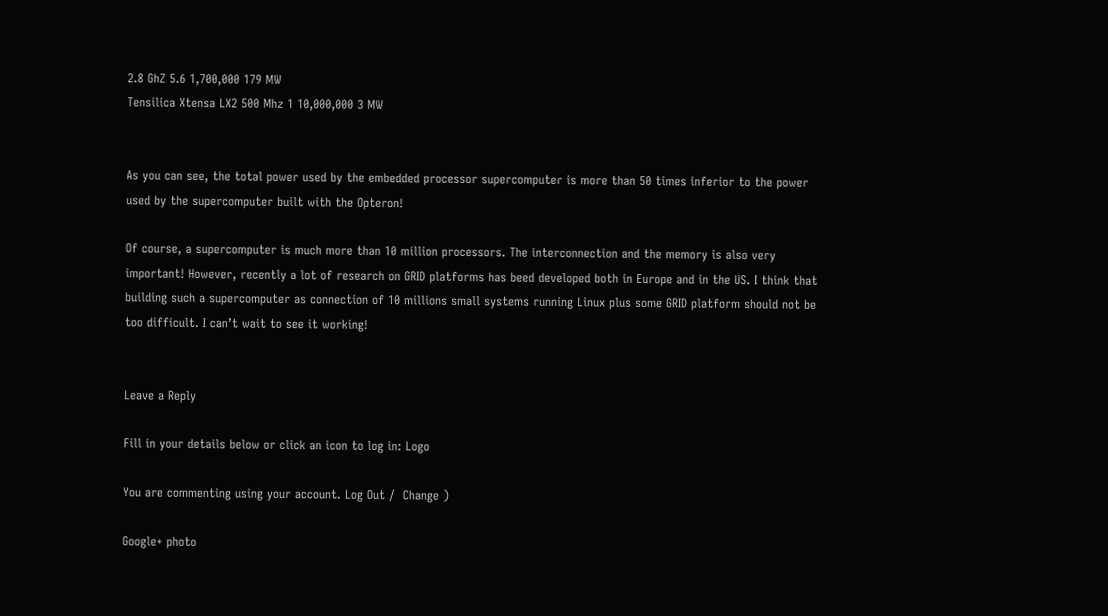2.8 GhZ 5.6 1,700,000 179 MW
Tensilica Xtensa LX2 500 Mhz 1 10,000,000 3 MW


As you can see, the total power used by the embedded processor supercomputer is more than 50 times inferior to the power used by the supercomputer built with the Opteron!

Of course, a supercomputer is much more than 10 million processors. The interconnection and the memory is also very important! However, recently a lot of research on GRID platforms has beed developed both in Europe and in the US. I think that building such a supercomputer as connection of 10 millions small systems running Linux plus some GRID platform should not be too difficult. I can’t wait to see it working!


Leave a Reply

Fill in your details below or click an icon to log in: Logo

You are commenting using your account. Log Out /  Change )

Google+ photo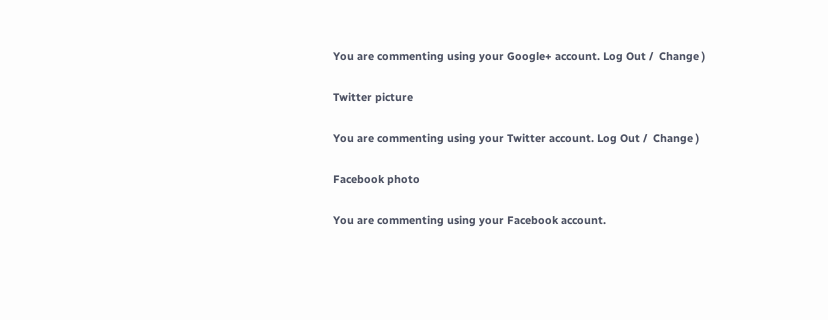You are commenting using your Google+ account. Log Out /  Change )

Twitter picture

You are commenting using your Twitter account. Log Out /  Change )

Facebook photo

You are commenting using your Facebook account.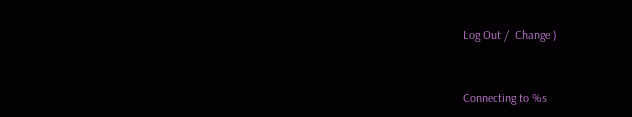Log Out /  Change )


Connecting to %s